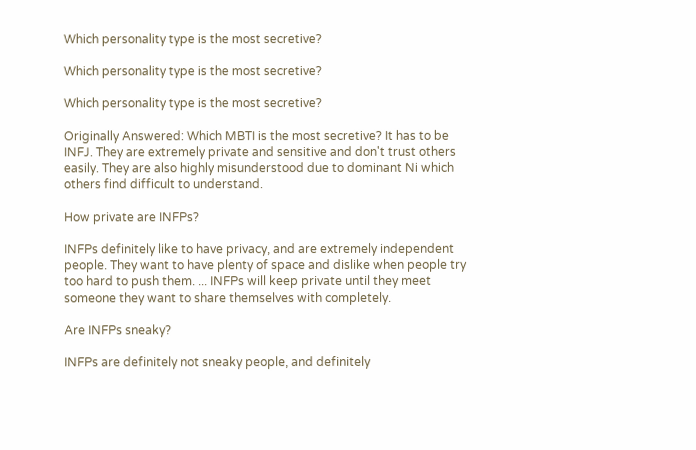Which personality type is the most secretive?

Which personality type is the most secretive?

Which personality type is the most secretive?

Originally Answered: Which MBTI is the most secretive? It has to be INFJ. They are extremely private and sensitive and don't trust others easily. They are also highly misunderstood due to dominant Ni which others find difficult to understand.

How private are INFPs?

INFPs definitely like to have privacy, and are extremely independent people. They want to have plenty of space and dislike when people try too hard to push them. ... INFPs will keep private until they meet someone they want to share themselves with completely.

Are INFPs sneaky?

INFPs are definitely not sneaky people, and definitely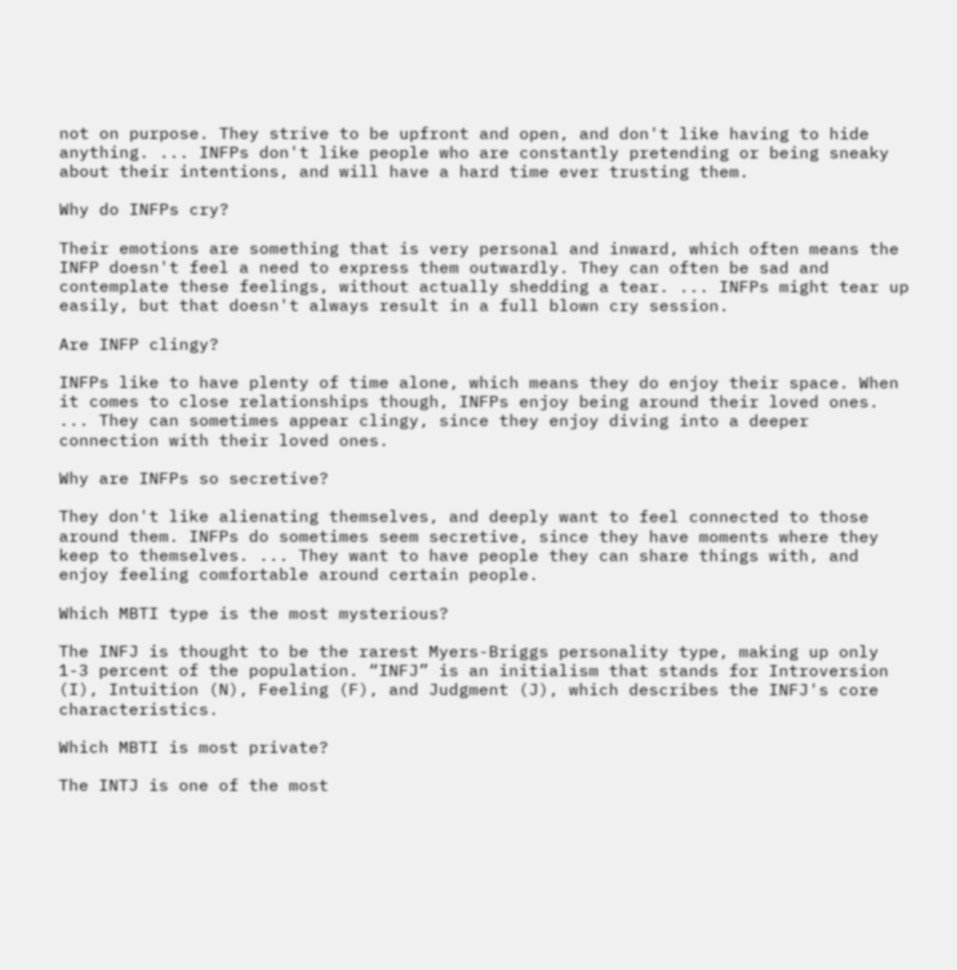not on purpose. They strive to be upfront and open, and don't like having to hide anything. ... INFPs don't like people who are constantly pretending or being sneaky about their intentions, and will have a hard time ever trusting them.

Why do INFPs cry?

Their emotions are something that is very personal and inward, which often means the INFP doesn't feel a need to express them outwardly. They can often be sad and contemplate these feelings, without actually shedding a tear. ... INFPs might tear up easily, but that doesn't always result in a full blown cry session.

Are INFP clingy?

INFPs like to have plenty of time alone, which means they do enjoy their space. When it comes to close relationships though, INFPs enjoy being around their loved ones. ... They can sometimes appear clingy, since they enjoy diving into a deeper connection with their loved ones.

Why are INFPs so secretive?

They don't like alienating themselves, and deeply want to feel connected to those around them. INFPs do sometimes seem secretive, since they have moments where they keep to themselves. ... They want to have people they can share things with, and enjoy feeling comfortable around certain people.

Which MBTI type is the most mysterious?

The INFJ is thought to be the rarest Myers-Briggs personality type, making up only 1-3 percent of the population. “INFJ” is an initialism that stands for Introversion (I), Intuition (N), Feeling (F), and Judgment (J), which describes the INFJ's core characteristics.

Which MBTI is most private?

The INTJ is one of the most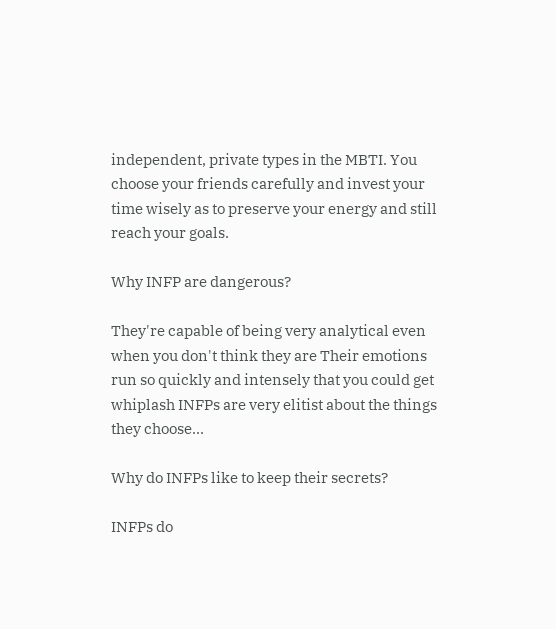independent, private types in the MBTI. You choose your friends carefully and invest your time wisely as to preserve your energy and still reach your goals.

Why INFP are dangerous?

They're capable of being very analytical even when you don't think they are Their emotions run so quickly and intensely that you could get whiplash INFPs are very elitist about the things they choose...

Why do INFPs like to keep their secrets?

INFPs do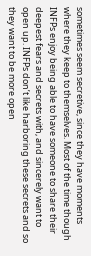sometimes seem secretive, since they have moments where they keep to themselves. Most of the time though INFPs enjoy being able to have someone to share their deepest fears and secrets with, and sincerely want to open up. INFPs don’t like harboring these secrets and so they want to be more open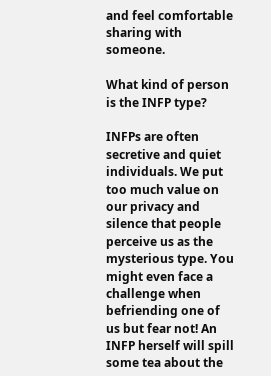and feel comfortable sharing with someone.

What kind of person is the INFP type?

INFPs are often secretive and quiet individuals. We put too much value on our privacy and silence that people perceive us as the mysterious type. You might even face a challenge when befriending one of us but fear not! An INFP herself will spill some tea about the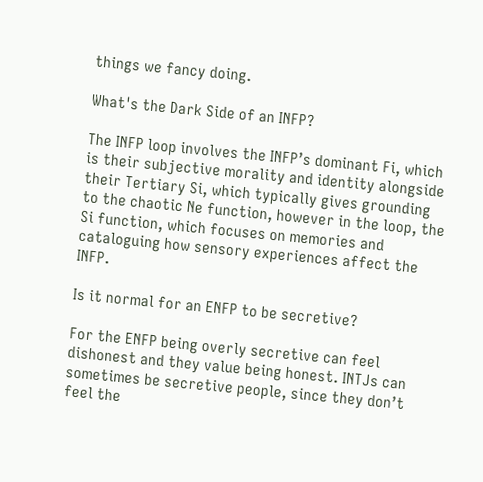things we fancy doing.

What's the Dark Side of an INFP?

The INFP loop involves the INFP’s dominant Fi, which is their subjective morality and identity alongside their Tertiary Si, which typically gives grounding to the chaotic Ne function, however in the loop, the Si function, which focuses on memories and cataloguing how sensory experiences affect the INFP.

Is it normal for an ENFP to be secretive?

For the ENFP being overly secretive can feel dishonest and they value being honest. INTJs can sometimes be secretive people, since they don’t feel the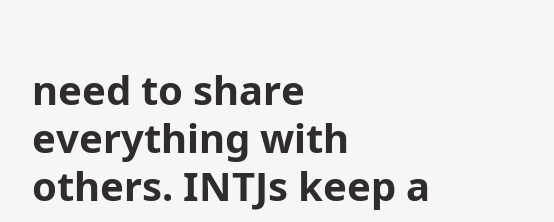need to share everything with others. INTJs keep a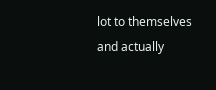lot to themselves and actually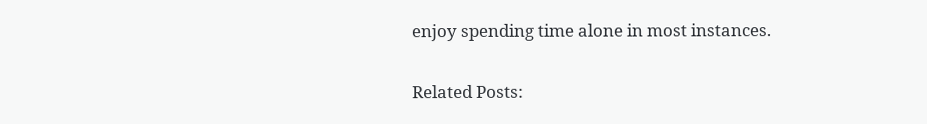enjoy spending time alone in most instances.

Related Posts: